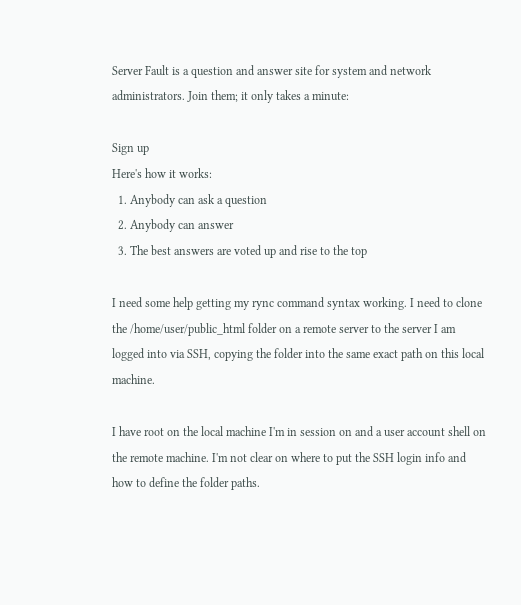Server Fault is a question and answer site for system and network administrators. Join them; it only takes a minute:

Sign up
Here's how it works:
  1. Anybody can ask a question
  2. Anybody can answer
  3. The best answers are voted up and rise to the top

I need some help getting my rync command syntax working. I need to clone the /home/user/public_html folder on a remote server to the server I am logged into via SSH, copying the folder into the same exact path on this local machine.

I have root on the local machine I'm in session on and a user account shell on the remote machine. I'm not clear on where to put the SSH login info and how to define the folder paths.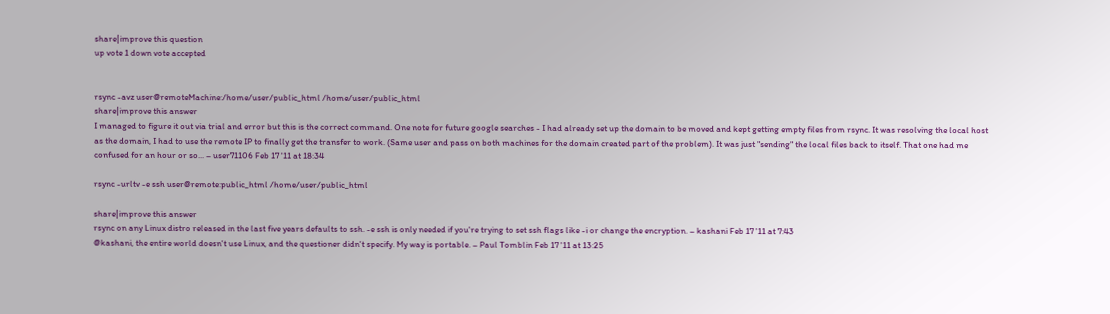share|improve this question
up vote 1 down vote accepted


rsync -avz user@remoteMachine:/home/user/public_html /home/user/public_html
share|improve this answer
I managed to figure it out via trial and error but this is the correct command. One note for future google searches - I had already set up the domain to be moved and kept getting empty files from rsync. It was resolving the local host as the domain, I had to use the remote IP to finally get the transfer to work. (Same user and pass on both machines for the domain created part of the problem). It was just "sending" the local files back to itself. That one had me confused for an hour or so... – user71106 Feb 17 '11 at 18:34

rsync -urltv -e ssh user@remote:public_html /home/user/public_html

share|improve this answer
rsync on any Linux distro released in the last five years defaults to ssh. -e ssh is only needed if you're trying to set ssh flags like -i or change the encryption. – kashani Feb 17 '11 at 7:43
@kashani, the entire world doesn't use Linux, and the questioner didn't specify. My way is portable. – Paul Tomblin Feb 17 '11 at 13:25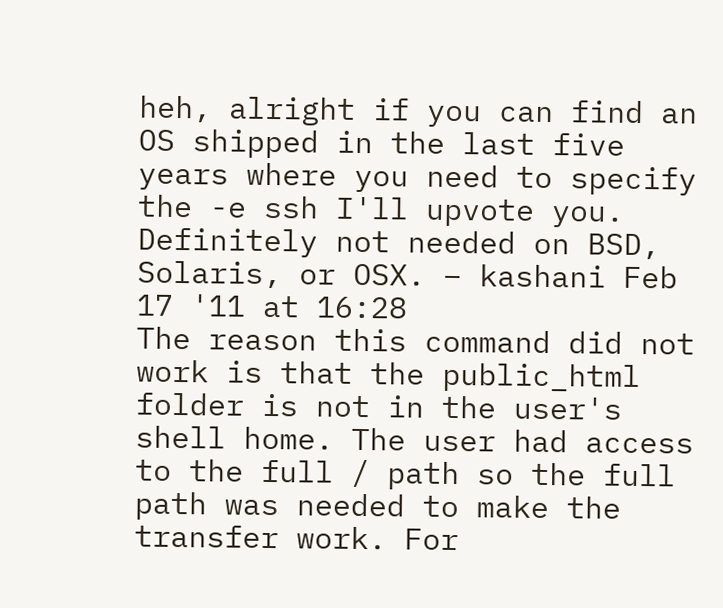heh, alright if you can find an OS shipped in the last five years where you need to specify the -e ssh I'll upvote you. Definitely not needed on BSD, Solaris, or OSX. – kashani Feb 17 '11 at 16:28
The reason this command did not work is that the public_html folder is not in the user's shell home. The user had access to the full / path so the full path was needed to make the transfer work. For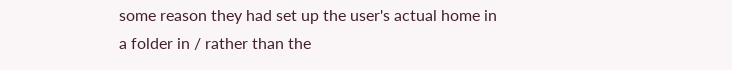some reason they had set up the user's actual home in a folder in / rather than the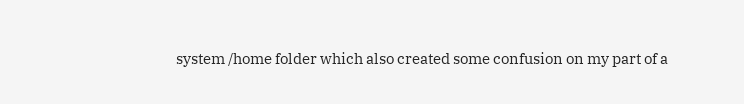system /home folder which also created some confusion on my part of a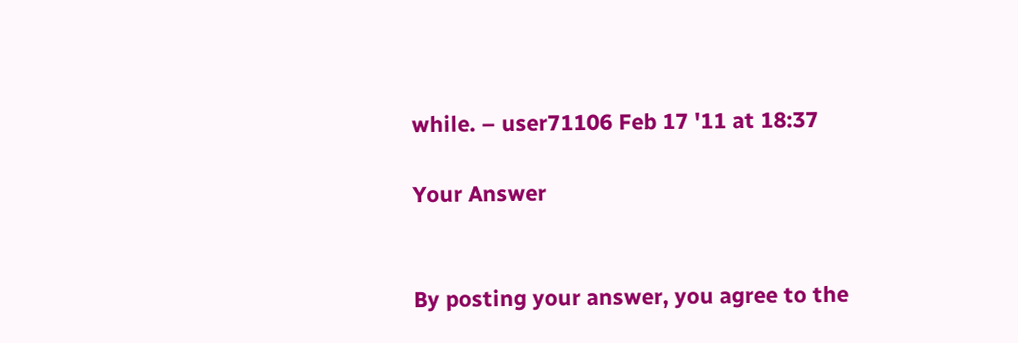while. – user71106 Feb 17 '11 at 18:37

Your Answer


By posting your answer, you agree to the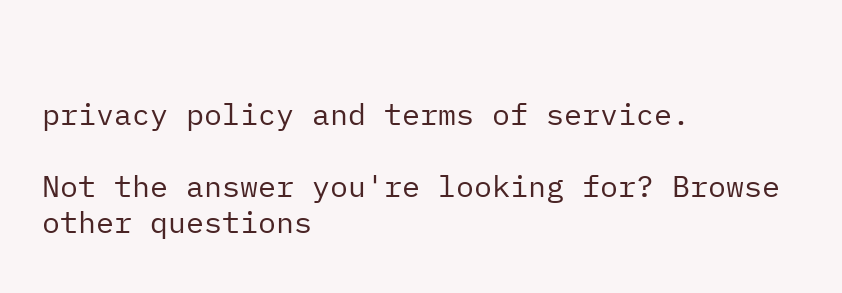privacy policy and terms of service.

Not the answer you're looking for? Browse other questions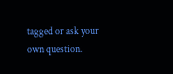tagged or ask your own question.